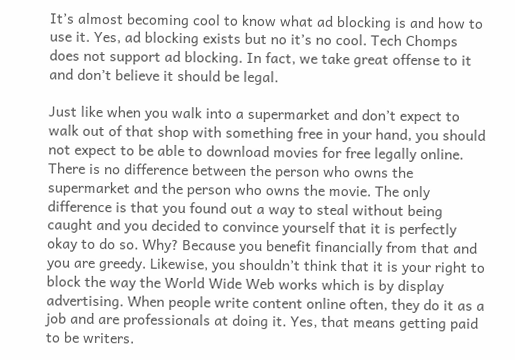It’s almost becoming cool to know what ad blocking is and how to use it. Yes, ad blocking exists but no it’s no cool. Tech Chomps does not support ad blocking. In fact, we take great offense to it and don’t believe it should be legal.

Just like when you walk into a supermarket and don’t expect to walk out of that shop with something free in your hand, you should not expect to be able to download movies for free legally online. There is no difference between the person who owns the supermarket and the person who owns the movie. The only difference is that you found out a way to steal without being caught and you decided to convince yourself that it is perfectly okay to do so. Why? Because you benefit financially from that and you are greedy. Likewise, you shouldn’t think that it is your right to block the way the World Wide Web works which is by display advertising. When people write content online often, they do it as a job and are professionals at doing it. Yes, that means getting paid to be writers.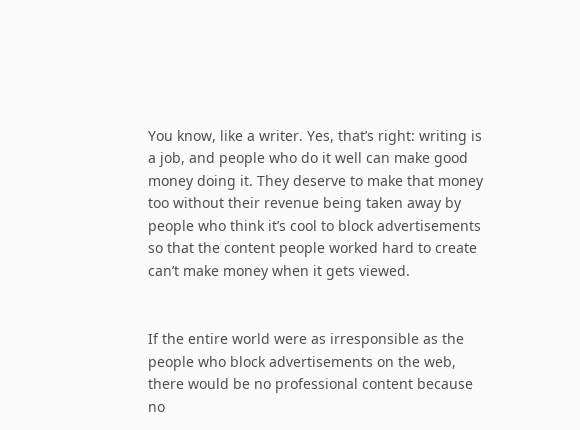You know, like a writer. Yes, that’s right: writing is a job, and people who do it well can make good money doing it. They deserve to make that money too without their revenue being taken away by people who think it’s cool to block advertisements so that the content people worked hard to create can’t make money when it gets viewed.


If the entire world were as irresponsible as the people who block advertisements on the web, there would be no professional content because no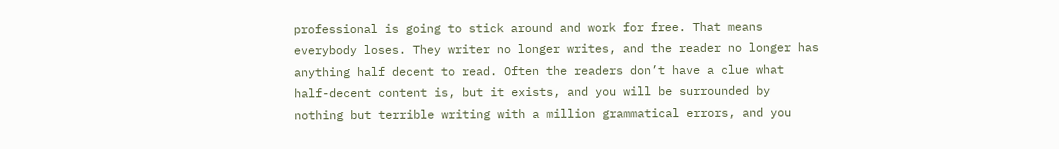professional is going to stick around and work for free. That means everybody loses. They writer no longer writes, and the reader no longer has anything half decent to read. Often the readers don’t have a clue what half-decent content is, but it exists, and you will be surrounded by nothing but terrible writing with a million grammatical errors, and you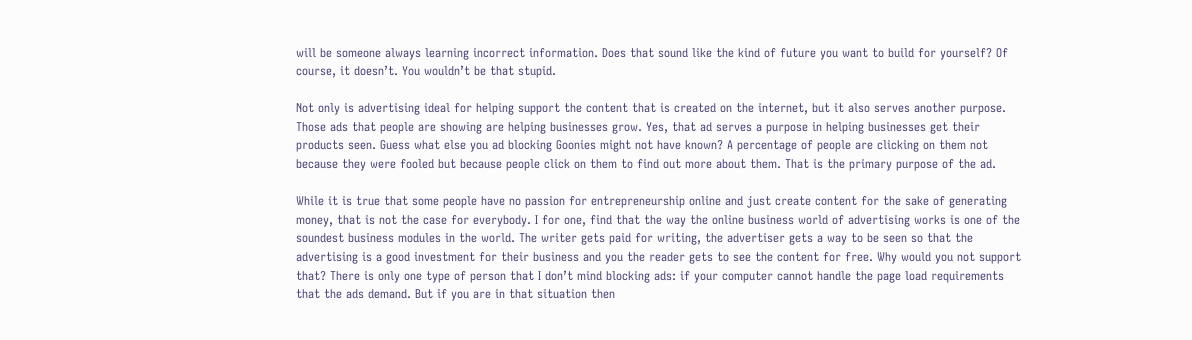will be someone always learning incorrect information. Does that sound like the kind of future you want to build for yourself? Of course, it doesn’t. You wouldn’t be that stupid.

Not only is advertising ideal for helping support the content that is created on the internet, but it also serves another purpose. Those ads that people are showing are helping businesses grow. Yes, that ad serves a purpose in helping businesses get their products seen. Guess what else you ad blocking Goonies might not have known? A percentage of people are clicking on them not because they were fooled but because people click on them to find out more about them. That is the primary purpose of the ad.

While it is true that some people have no passion for entrepreneurship online and just create content for the sake of generating money, that is not the case for everybody. I for one, find that the way the online business world of advertising works is one of the soundest business modules in the world. The writer gets paid for writing, the advertiser gets a way to be seen so that the advertising is a good investment for their business and you the reader gets to see the content for free. Why would you not support that? There is only one type of person that I don’t mind blocking ads: if your computer cannot handle the page load requirements that the ads demand. But if you are in that situation then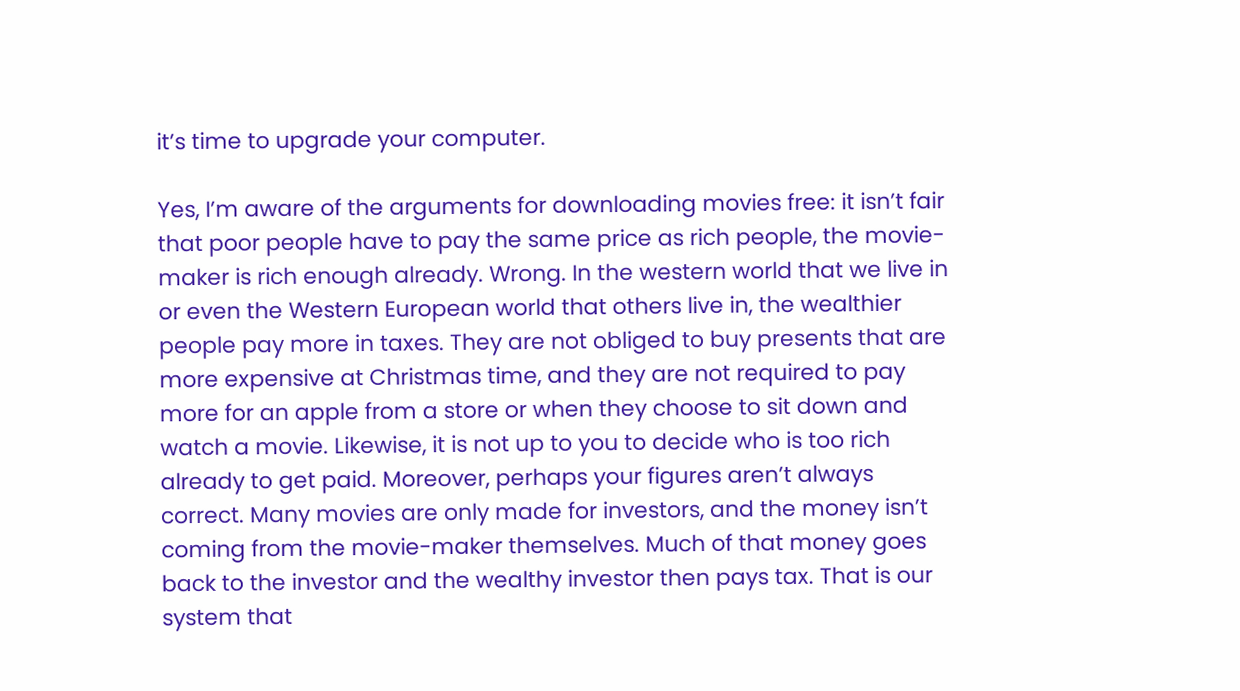it’s time to upgrade your computer.

Yes, I’m aware of the arguments for downloading movies free: it isn’t fair that poor people have to pay the same price as rich people, the movie-maker is rich enough already. Wrong. In the western world that we live in or even the Western European world that others live in, the wealthier people pay more in taxes. They are not obliged to buy presents that are more expensive at Christmas time, and they are not required to pay more for an apple from a store or when they choose to sit down and watch a movie. Likewise, it is not up to you to decide who is too rich already to get paid. Moreover, perhaps your figures aren’t always correct. Many movies are only made for investors, and the money isn’t coming from the movie-maker themselves. Much of that money goes back to the investor and the wealthy investor then pays tax. That is our system that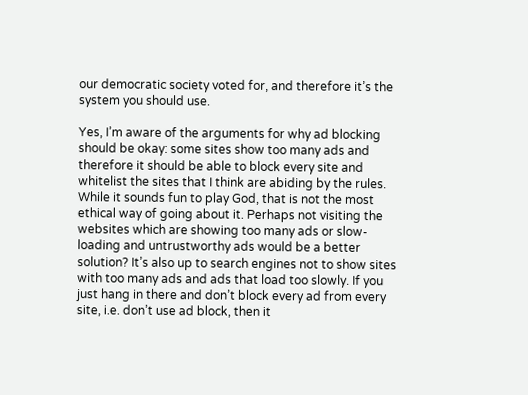our democratic society voted for, and therefore it’s the system you should use.

Yes, I’m aware of the arguments for why ad blocking should be okay: some sites show too many ads and therefore it should be able to block every site and whitelist the sites that I think are abiding by the rules. While it sounds fun to play God, that is not the most ethical way of going about it. Perhaps not visiting the websites which are showing too many ads or slow-loading and untrustworthy ads would be a better solution? It’s also up to search engines not to show sites with too many ads and ads that load too slowly. If you just hang in there and don’t block every ad from every site, i.e. don’t use ad block, then it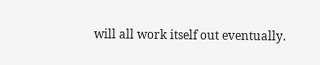will all work itself out eventually.